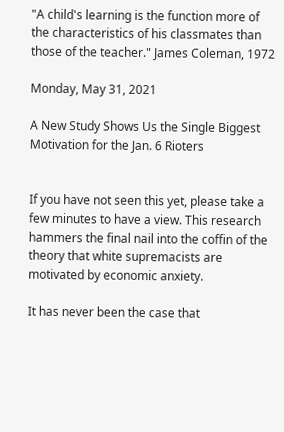"A child's learning is the function more of the characteristics of his classmates than those of the teacher." James Coleman, 1972

Monday, May 31, 2021

A New Study Shows Us the Single Biggest Motivation for the Jan. 6 Rioters


If you have not seen this yet, please take a few minutes to have a view. This research hammers the final nail into the coffin of the theory that white supremacists are motivated by economic anxiety.

It has never been the case that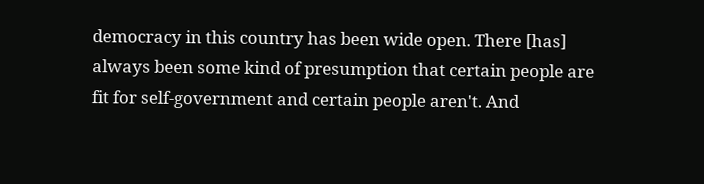democracy in this country has been wide open. There [has] always been some kind of presumption that certain people are fit for self-government and certain people aren't. And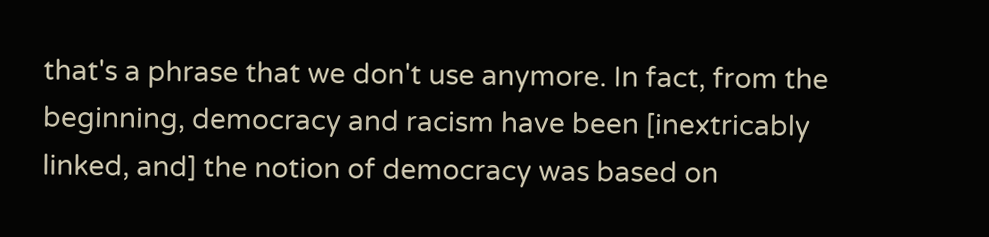that's a phrase that we don't use anymore. In fact, from the beginning, democracy and racism have been [inextricably linked, and] the notion of democracy was based on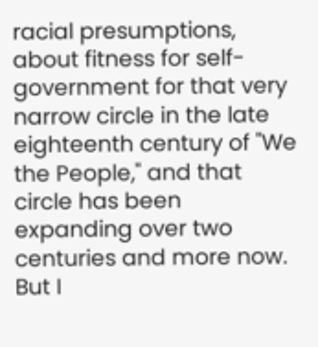racial presumptions, about fitness for self-government for that very narrow circle in the late eighteenth century of "We the People," and that circle has been expanding over two centuries and more now. But I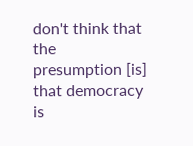don't think that the presumption [is] that democracy is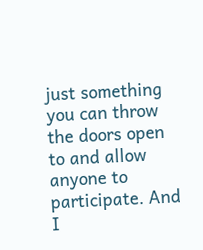just something you can throw the doors open to and allow anyone to participate. And I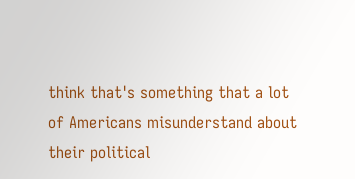think that's something that a lot of Americans misunderstand about their political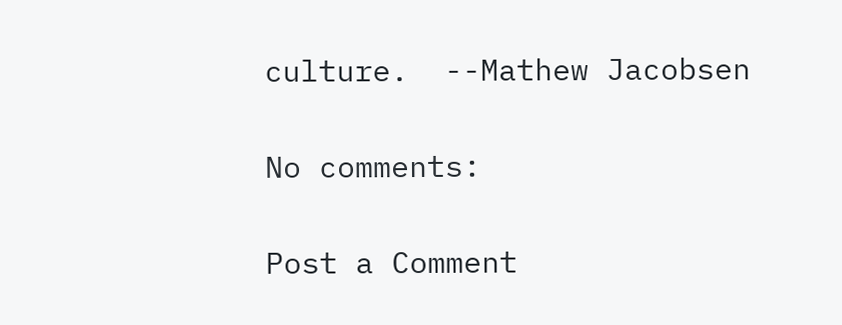culture.  --Mathew Jacobsen

No comments:

Post a Comment